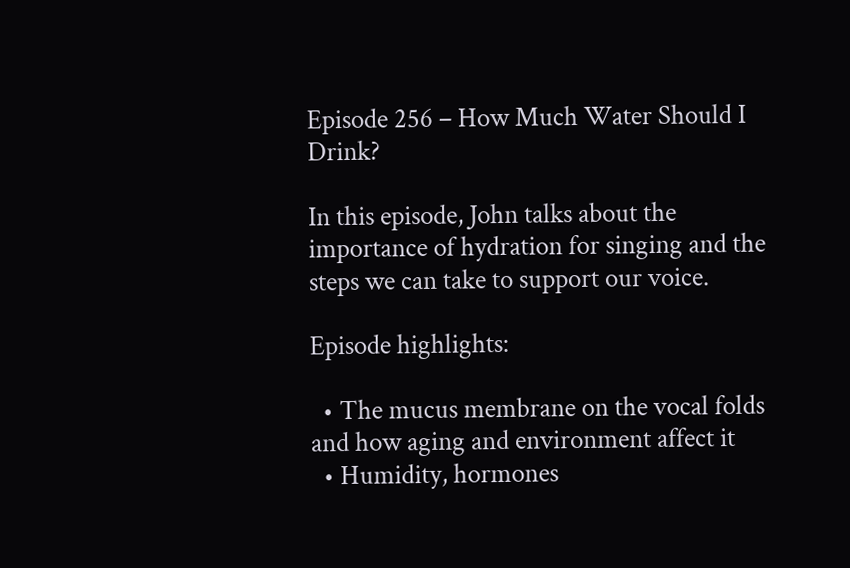Episode 256 – How Much Water Should I Drink?

In this episode, John talks about the importance of hydration for singing and the steps we can take to support our voice.

Episode highlights:

  • The mucus membrane on the vocal folds and how aging and environment affect it
  • Humidity, hormones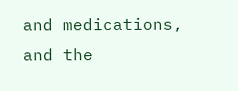and medications, and the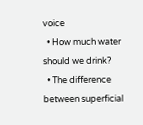voice
  • How much water should we drink?
  • The difference between superficial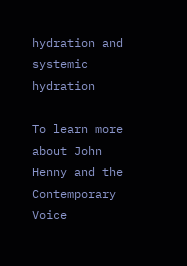hydration and systemic hydration

To learn more about John Henny and the Contemporary Voice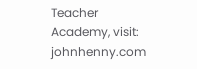Teacher Academy, visit: johnhenny.com